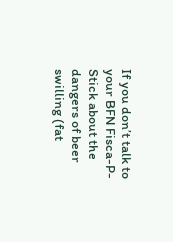If you don’t talk to your BFN Fisca-P-Stick about the dangers of beer swilling (fat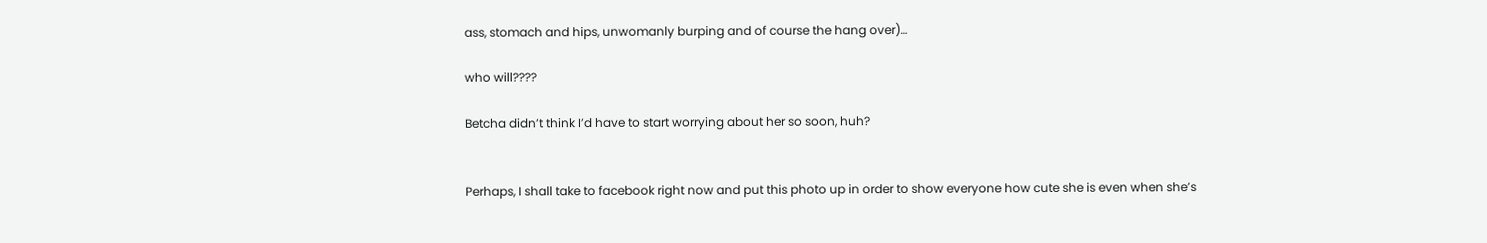ass, stomach and hips, unwomanly burping and of course the hang over)…

who will????

Betcha didn’t think I’d have to start worrying about her so soon, huh?


Perhaps, I shall take to facebook right now and put this photo up in order to show everyone how cute she is even when she’s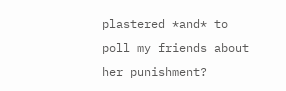plastered *and* to poll my friends about her punishment?